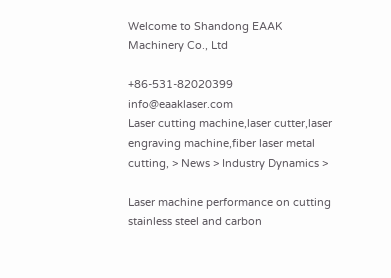Welcome to Shandong EAAK Machinery Co., Ltd

+86-531-82020399 info@eaaklaser.com
Laser cutting machine,laser cutter,laser engraving machine,fiber laser metal cutting, > News > Industry Dynamics >

Laser machine performance on cutting stainless steel and carbon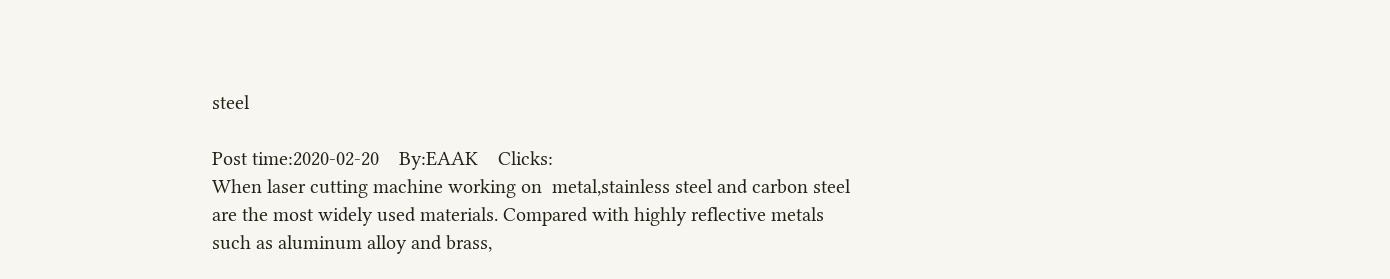steel

Post time:2020-02-20    By:EAAK    Clicks:
When laser cutting machine working on  metal,stainless steel and carbon steel are the most widely used materials. Compared with highly reflective metals such as aluminum alloy and brass,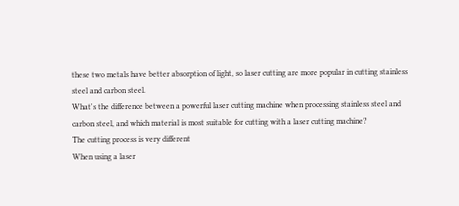these two metals have better absorption of light, so laser cutting are more popular in cutting stainless steel and carbon steel.
What's the difference between a powerful laser cutting machine when processing stainless steel and carbon steel, and which material is most suitable for cutting with a laser cutting machine?
The cutting process is very different
When using a laser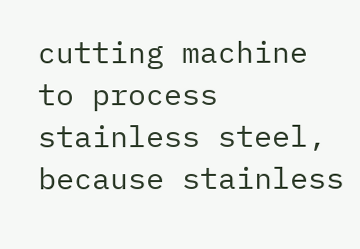cutting machine to process stainless steel, because stainless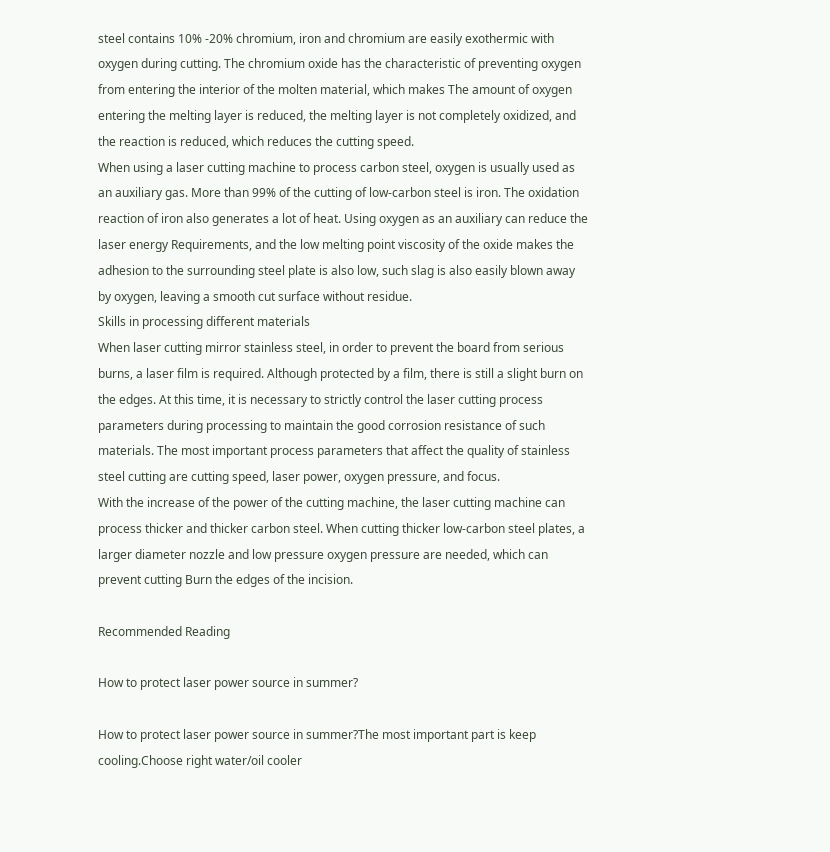steel contains 10% -20% chromium, iron and chromium are easily exothermic with oxygen during cutting. The chromium oxide has the characteristic of preventing oxygen from entering the interior of the molten material, which makes The amount of oxygen entering the melting layer is reduced, the melting layer is not completely oxidized, and the reaction is reduced, which reduces the cutting speed.
When using a laser cutting machine to process carbon steel, oxygen is usually used as an auxiliary gas. More than 99% of the cutting of low-carbon steel is iron. The oxidation reaction of iron also generates a lot of heat. Using oxygen as an auxiliary can reduce the laser energy Requirements, and the low melting point viscosity of the oxide makes the adhesion to the surrounding steel plate is also low, such slag is also easily blown away by oxygen, leaving a smooth cut surface without residue.
Skills in processing different materials
When laser cutting mirror stainless steel, in order to prevent the board from serious burns, a laser film is required. Although protected by a film, there is still a slight burn on the edges. At this time, it is necessary to strictly control the laser cutting process parameters during processing to maintain the good corrosion resistance of such materials. The most important process parameters that affect the quality of stainless steel cutting are cutting speed, laser power, oxygen pressure, and focus.
With the increase of the power of the cutting machine, the laser cutting machine can process thicker and thicker carbon steel. When cutting thicker low-carbon steel plates, a larger diameter nozzle and low pressure oxygen pressure are needed, which can prevent cutting Burn the edges of the incision.

Recommended Reading

How to protect laser power source in summer?

How to protect laser power source in summer?The most important part is keep cooling.Choose right water/oil cooler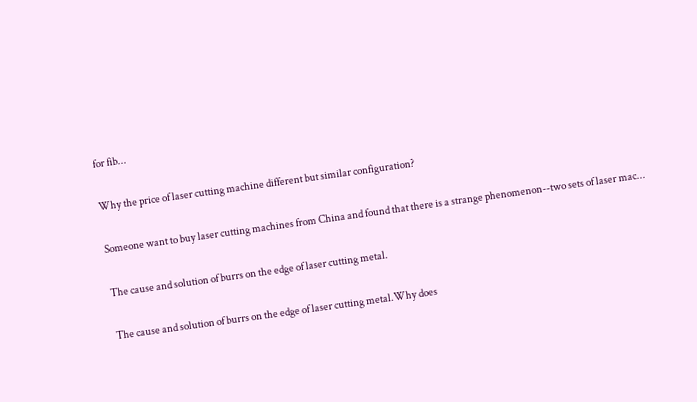for fib...

Why the price of laser cutting machine different but similar configuration?

Someone want to buy laser cutting machines from China and found that there is a strange phenomenon--two sets of laser mac...

The cause and solution of burrs on the edge of laser cutting metal.

The cause and solution of burrs on the edge of laser cutting metal.Why does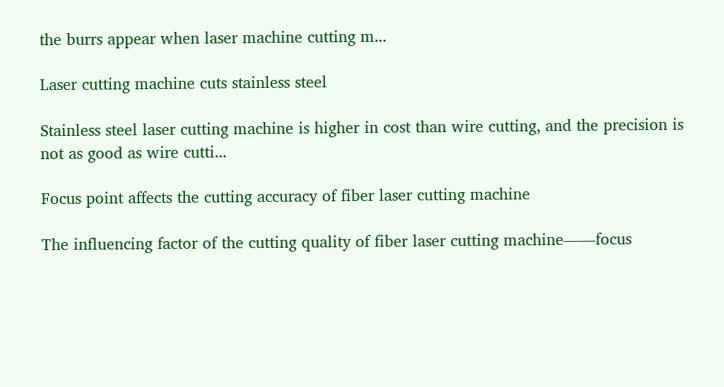the burrs appear when laser machine cutting m...

Laser cutting machine cuts stainless steel

Stainless steel laser cutting machine is higher in cost than wire cutting, and the precision is not as good as wire cutti...

Focus point affects the cutting accuracy of fiber laser cutting machine

The influencing factor of the cutting quality of fiber laser cutting machine——focus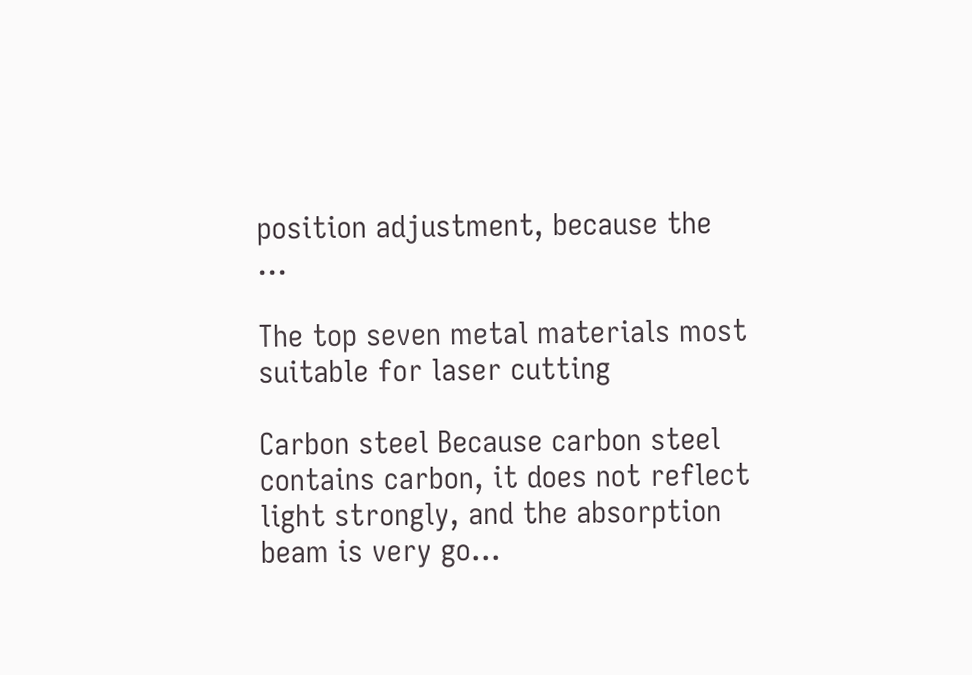position adjustment, because the ...

The top seven metal materials most suitable for laser cutting

Carbon steel Because carbon steel contains carbon, it does not reflect light strongly, and the absorption beam is very go...